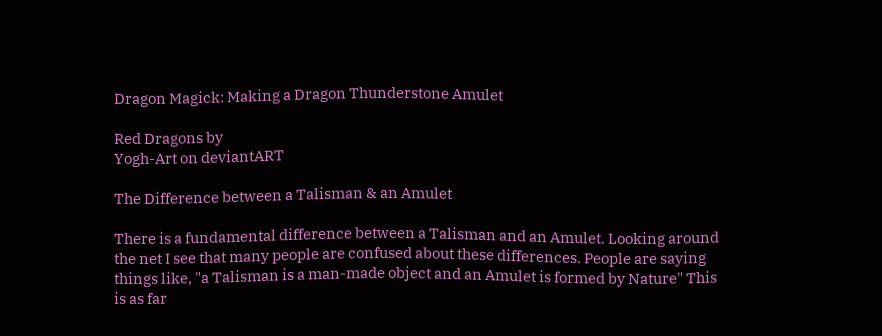Dragon Magick: Making a Dragon Thunderstone Amulet

Red Dragons by
Yogh-Art on deviantART

The Difference between a Talisman & an Amulet

There is a fundamental difference between a Talisman and an Amulet. Looking around the net I see that many people are confused about these differences. People are saying things like, "a Talisman is a man-made object and an Amulet is formed by Nature" This is as far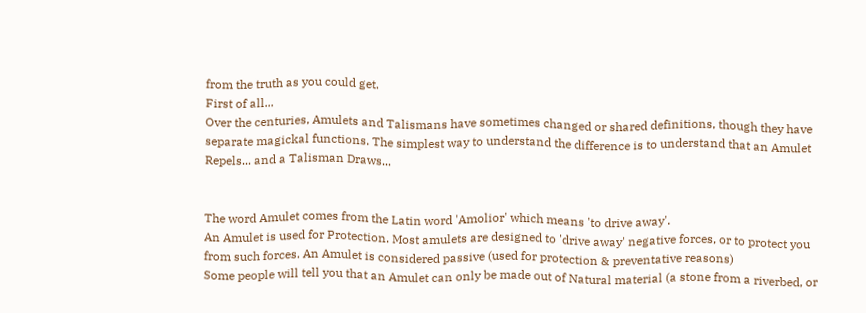from the truth as you could get.
First of all...
Over the centuries, Amulets and Talismans have sometimes changed or shared definitions, though they have separate magickal functions. The simplest way to understand the difference is to understand that an Amulet Repels... and a Talisman Draws...


The word Amulet comes from the Latin word 'Amolior' which means 'to drive away'.
An Amulet is used for Protection. Most amulets are designed to 'drive away' negative forces, or to protect you from such forces. An Amulet is considered passive (used for protection & preventative reasons)
Some people will tell you that an Amulet can only be made out of Natural material (a stone from a riverbed, or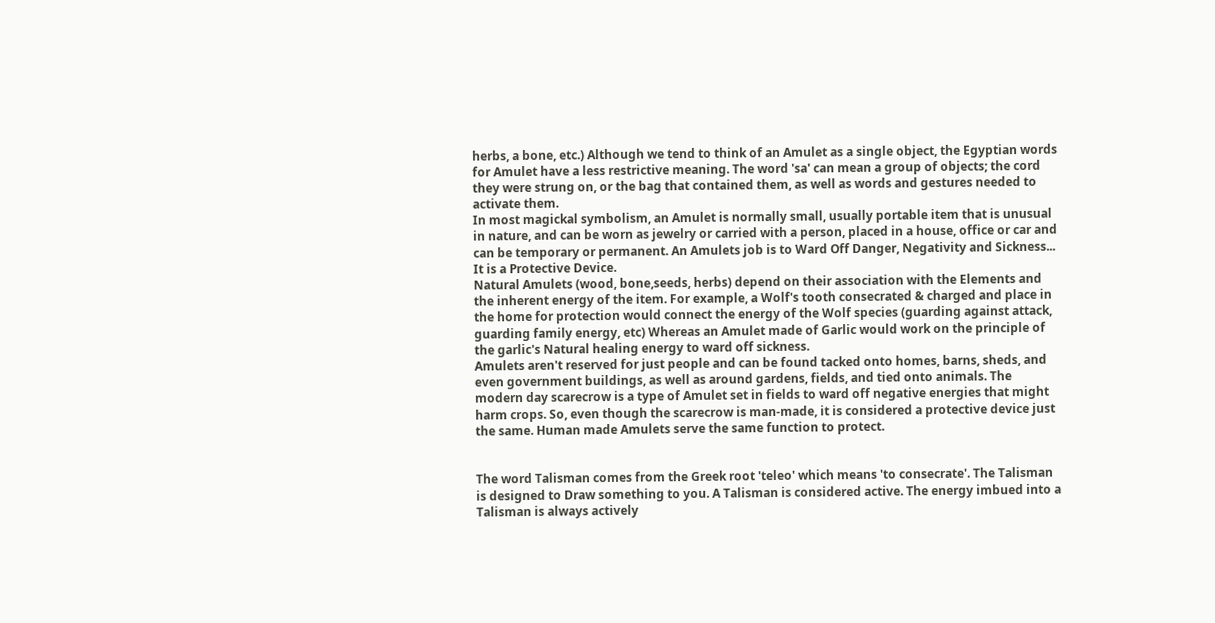herbs, a bone, etc.) Although we tend to think of an Amulet as a single object, the Egyptian words for Amulet have a less restrictive meaning. The word 'sa' can mean a group of objects; the cord they were strung on, or the bag that contained them, as well as words and gestures needed to activate them.
In most magickal symbolism, an Amulet is normally small, usually portable item that is unusual in nature, and can be worn as jewelry or carried with a person, placed in a house, office or car and can be temporary or permanent. An Amulets job is to Ward Off Danger, Negativity and Sickness... It is a Protective Device.
Natural Amulets (wood, bone,seeds, herbs) depend on their association with the Elements and the inherent energy of the item. For example, a Wolf's tooth consecrated & charged and place in the home for protection would connect the energy of the Wolf species (guarding against attack, guarding family energy, etc) Whereas an Amulet made of Garlic would work on the principle of the garlic's Natural healing energy to ward off sickness.
Amulets aren't reserved for just people and can be found tacked onto homes, barns, sheds, and even government buildings, as well as around gardens, fields, and tied onto animals. The modern day scarecrow is a type of Amulet set in fields to ward off negative energies that might harm crops. So, even though the scarecrow is man-made, it is considered a protective device just the same. Human made Amulets serve the same function to protect.


The word Talisman comes from the Greek root 'teleo' which means 'to consecrate'. The Talisman is designed to Draw something to you. A Talisman is considered active. The energy imbued into a Talisman is always actively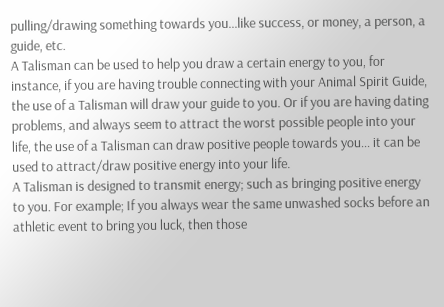pulling/drawing something towards you...like success, or money, a person, a guide, etc.
A Talisman can be used to help you draw a certain energy to you, for instance, if you are having trouble connecting with your Animal Spirit Guide, the use of a Talisman will draw your guide to you. Or if you are having dating problems, and always seem to attract the worst possible people into your life, the use of a Talisman can draw positive people towards you... it can be used to attract/draw positive energy into your life.
A Talisman is designed to transmit energy; such as bringing positive energy to you. For example; If you always wear the same unwashed socks before an athletic event to bring you luck, then those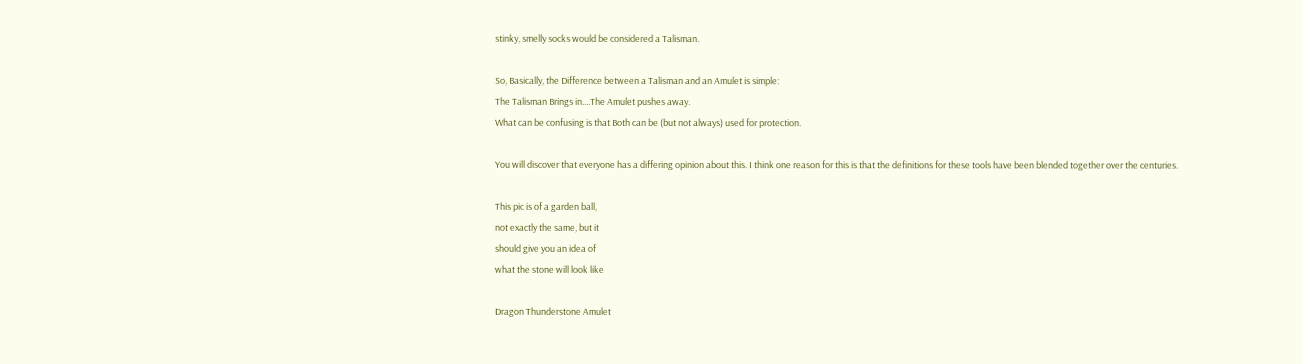stinky, smelly socks would be considered a Talisman.

So, Basically, the Difference between a Talisman and an Amulet is simple:
The Talisman Brings in....The Amulet pushes away.
What can be confusing is that Both can be (but not always) used for protection.

You will discover that everyone has a differing opinion about this. I think one reason for this is that the definitions for these tools have been blended together over the centuries.

This pic is of a garden ball,
not exactly the same, but it
should give you an idea of
what the stone will look like

Dragon Thunderstone Amulet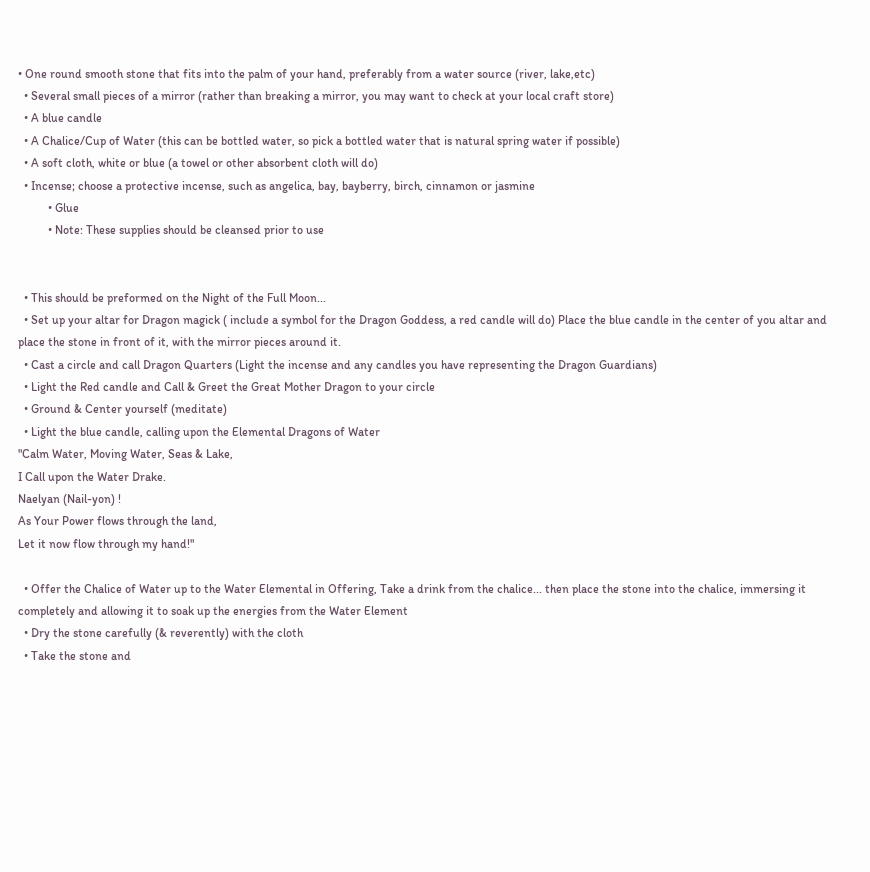• One round smooth stone that fits into the palm of your hand, preferably from a water source (river, lake,etc)
  • Several small pieces of a mirror (rather than breaking a mirror, you may want to check at your local craft store)
  • A blue candle
  • A Chalice/Cup of Water (this can be bottled water, so pick a bottled water that is natural spring water if possible)
  • A soft cloth, white or blue (a towel or other absorbent cloth will do)
  • Incense; choose a protective incense, such as angelica, bay, bayberry, birch, cinnamon or jasmine
          • Glue
          • Note: These supplies should be cleansed prior to use


  • This should be preformed on the Night of the Full Moon...
  • Set up your altar for Dragon magick ( include a symbol for the Dragon Goddess, a red candle will do) Place the blue candle in the center of you altar and place the stone in front of it, with the mirror pieces around it.
  • Cast a circle and call Dragon Quarters (Light the incense and any candles you have representing the Dragon Guardians)
  • Light the Red candle and Call & Greet the Great Mother Dragon to your circle
  • Ground & Center yourself (meditate)
  • Light the blue candle, calling upon the Elemental Dragons of Water
"Calm Water, Moving Water, Seas & Lake,
I Call upon the Water Drake.
Naelyan (Nail-yon) !
As Your Power flows through the land,
Let it now flow through my hand!"

  • Offer the Chalice of Water up to the Water Elemental in Offering, Take a drink from the chalice... then place the stone into the chalice, immersing it completely and allowing it to soak up the energies from the Water Element
  • Dry the stone carefully (& reverently) with the cloth
  • Take the stone and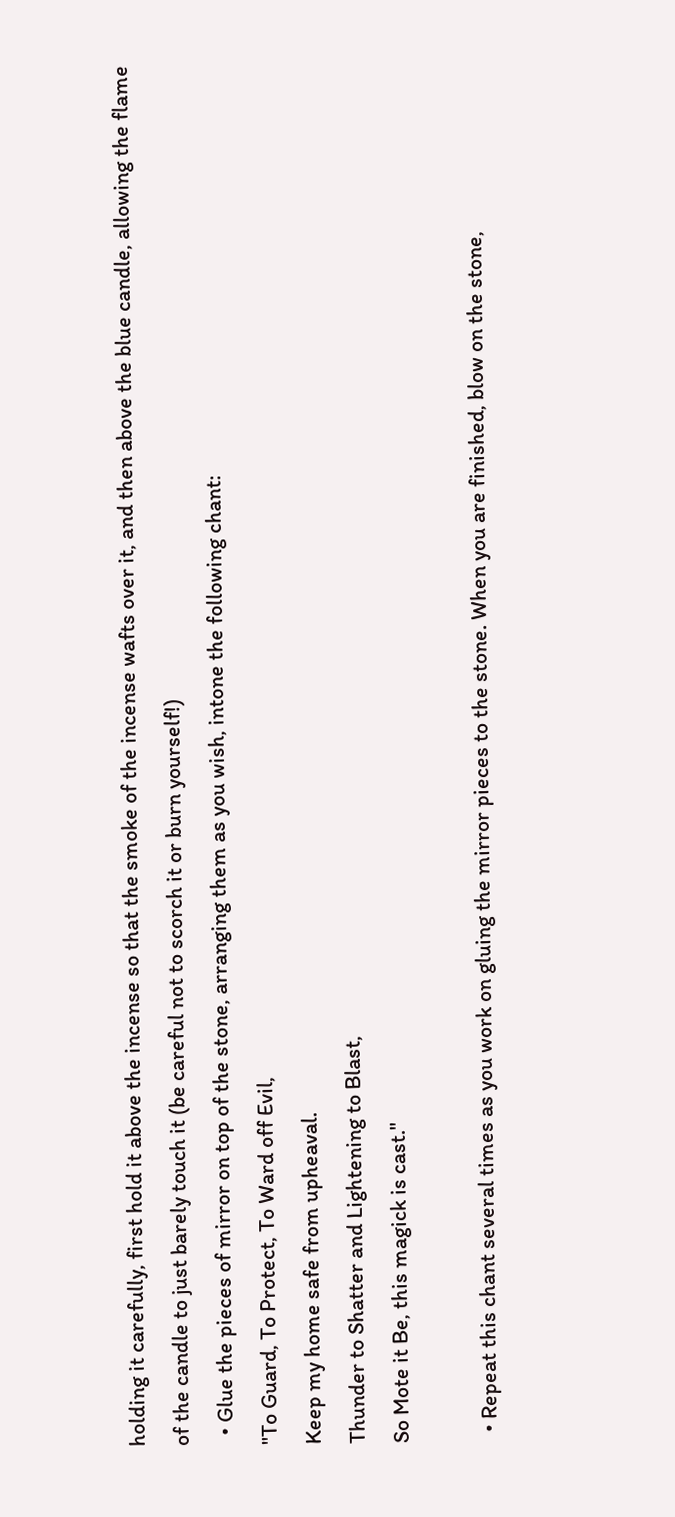holding it carefully, first hold it above the incense so that the smoke of the incense wafts over it, and then above the blue candle, allowing the flame of the candle to just barely touch it (be careful not to scorch it or burn yourself!)
  • Glue the pieces of mirror on top of the stone, arranging them as you wish, intone the following chant:
"To Guard, To Protect, To Ward off Evil,
Keep my home safe from upheaval.
Thunder to Shatter and Lightening to Blast,
So Mote it Be, this magick is cast."

  • Repeat this chant several times as you work on gluing the mirror pieces to the stone. When you are finished, blow on the stone,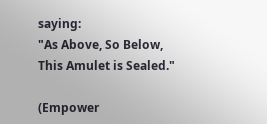saying:
"As Above, So Below,
This Amulet is Sealed."

(Empower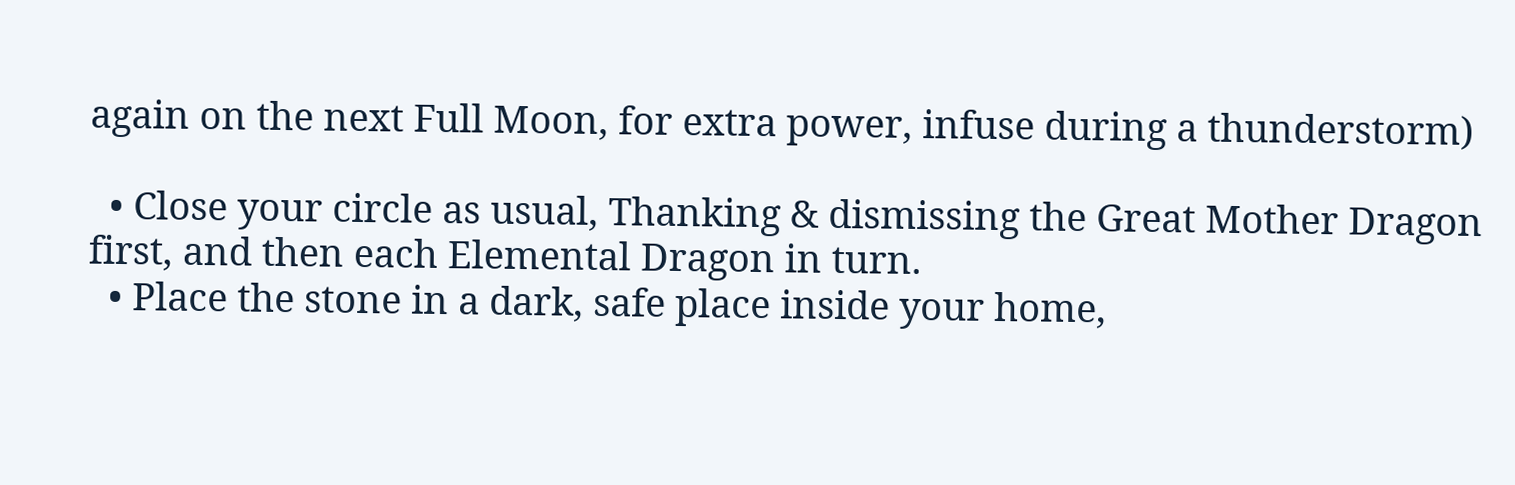again on the next Full Moon, for extra power, infuse during a thunderstorm)

  • Close your circle as usual, Thanking & dismissing the Great Mother Dragon first, and then each Elemental Dragon in turn.
  • Place the stone in a dark, safe place inside your home,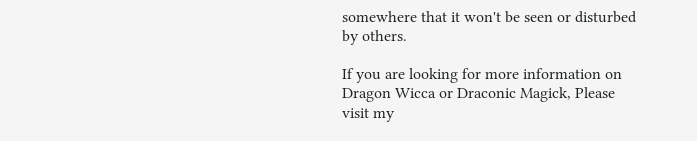somewhere that it won't be seen or disturbed by others.

If you are looking for more information on Dragon Wicca or Draconic Magick, Please visit my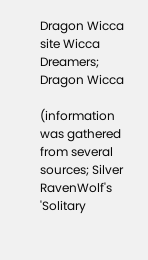Dragon Wicca site Wicca Dreamers; Dragon Wicca

(information was gathered from several sources; Silver RavenWolf's 'Solitary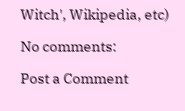Witch', Wikipedia, etc)

No comments:

Post a Comment